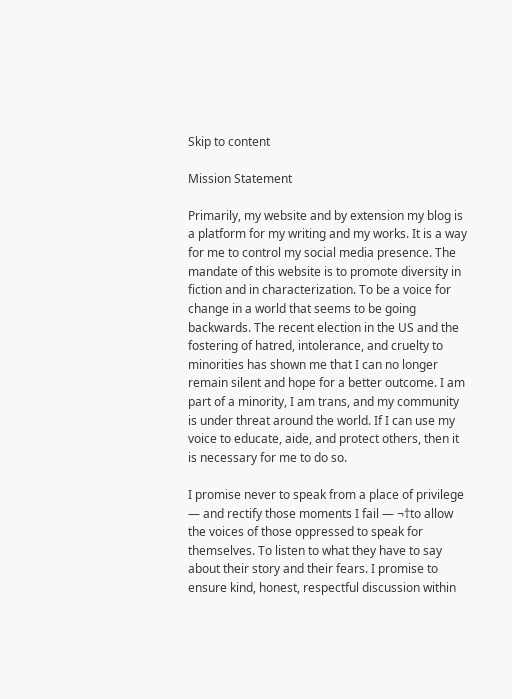Skip to content

Mission Statement

Primarily, my website and by extension my blog is a platform for my writing and my works. It is a way for me to control my social media presence. The mandate of this website is to promote diversity in fiction and in characterization. To be a voice for change in a world that seems to be going backwards. The recent election in the US and the fostering of hatred, intolerance, and cruelty to minorities has shown me that I can no longer remain silent and hope for a better outcome. I am part of a minority, I am trans, and my community is under threat around the world. If I can use my voice to educate, aide, and protect others, then it is necessary for me to do so.

I promise never to speak from a place of privilege — and rectify those moments I fail — ¬†to allow the voices of those oppressed to speak for themselves. To listen to what they have to say about their story and their fears. I promise to ensure kind, honest, respectful discussion within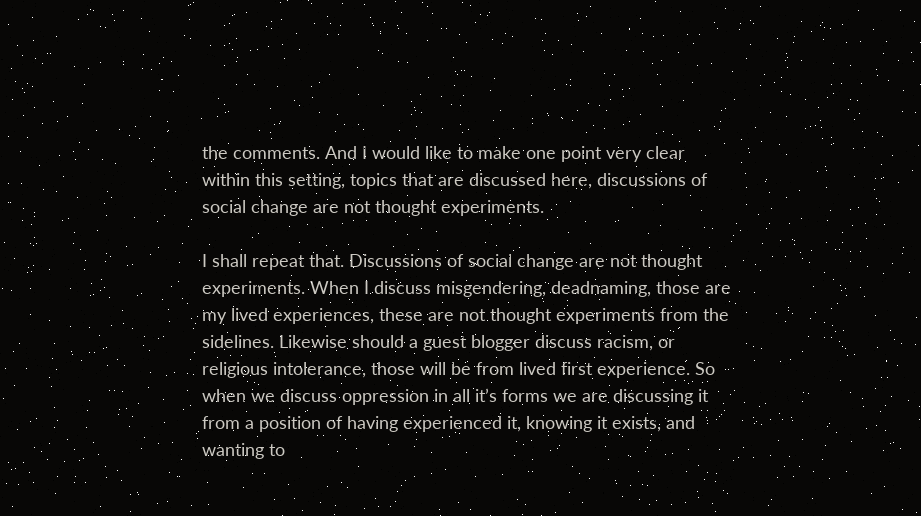the comments. And I would like to make one point very clear within this setting, topics that are discussed here, discussions of social change are not thought experiments.

I shall repeat that. Discussions of social change are not thought experiments. When I discuss misgendering, deadnaming, those are my lived experiences, these are not thought experiments from the sidelines. Likewise should a guest blogger discuss racism, or religious intolerance, those will be from lived first experience. So when we discuss oppression in all it’s forms we are discussing it from a position of having experienced it, knowing it exists, and wanting to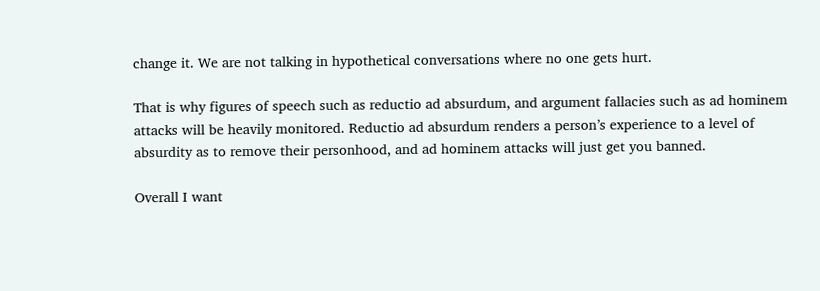change it. We are not talking in hypothetical conversations where no one gets hurt.

That is why figures of speech such as reductio ad absurdum, and argument fallacies such as ad hominem attacks will be heavily monitored. Reductio ad absurdum renders a person’s experience to a level of absurdity as to remove their personhood, and ad hominem attacks will just get you banned.

Overall I want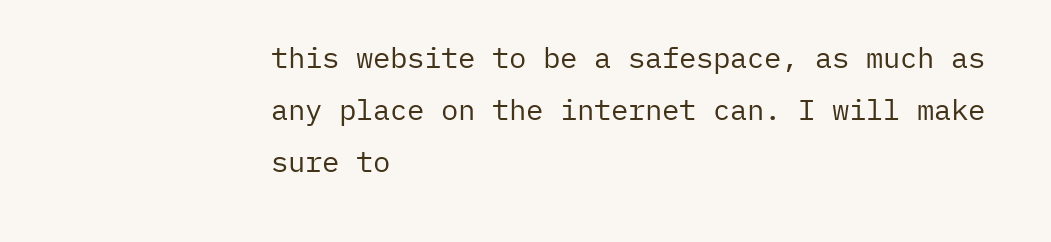this website to be a safespace, as much as any place on the internet can. I will make sure to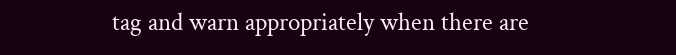tag and warn appropriately when there are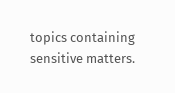topics containing sensitive matters.